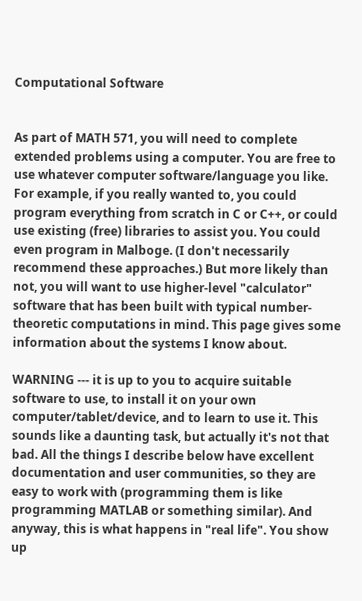Computational Software


As part of MATH 571, you will need to complete extended problems using a computer. You are free to use whatever computer software/language you like. For example, if you really wanted to, you could program everything from scratch in C or C++, or could use existing (free) libraries to assist you. You could even program in Malboge. (I don't necessarily recommend these approaches.) But more likely than not, you will want to use higher-level "calculator" software that has been built with typical number-theoretic computations in mind. This page gives some information about the systems I know about.

WARNING --- it is up to you to acquire suitable software to use, to install it on your own computer/tablet/device, and to learn to use it. This sounds like a daunting task, but actually it's not that bad. All the things I describe below have excellent documentation and user communities, so they are easy to work with (programming them is like programming MATLAB or something similar). And anyway, this is what happens in "real life". You show up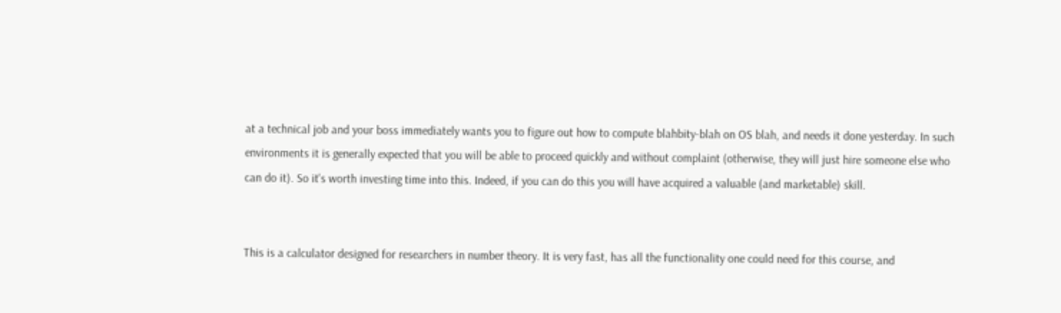at a technical job and your boss immediately wants you to figure out how to compute blahbity-blah on OS blah, and needs it done yesterday. In such environments it is generally expected that you will be able to proceed quickly and without complaint (otherwise, they will just hire someone else who can do it). So it's worth investing time into this. Indeed, if you can do this you will have acquired a valuable (and marketable) skill.


This is a calculator designed for researchers in number theory. It is very fast, has all the functionality one could need for this course, and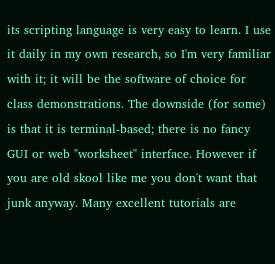its scripting language is very easy to learn. I use it daily in my own research, so I'm very familiar with it; it will be the software of choice for class demonstrations. The downside (for some) is that it is terminal-based; there is no fancy GUI or web "worksheet" interface. However if you are old skool like me you don't want that junk anyway. Many excellent tutorials are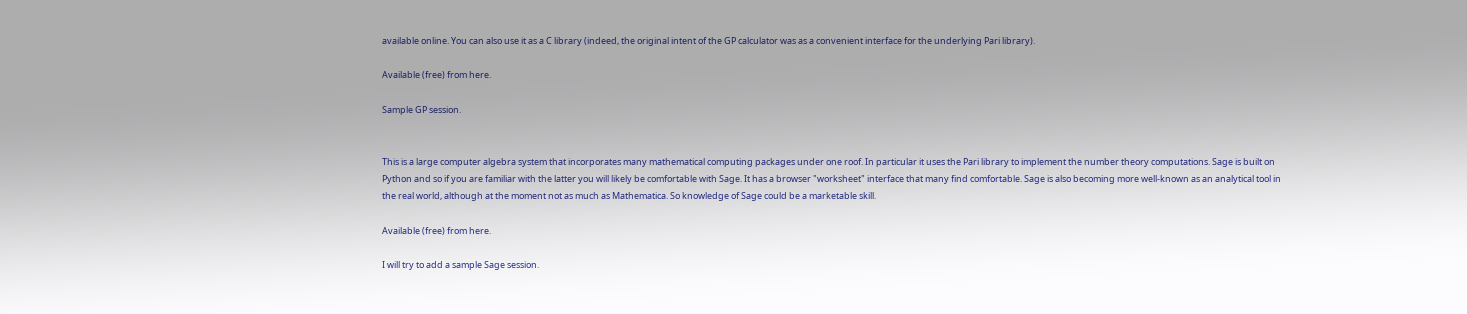available online. You can also use it as a C library (indeed, the original intent of the GP calculator was as a convenient interface for the underlying Pari library).

Available (free) from here.

Sample GP session.


This is a large computer algebra system that incorporates many mathematical computing packages under one roof. In particular it uses the Pari library to implement the number theory computations. Sage is built on Python and so if you are familiar with the latter you will likely be comfortable with Sage. It has a browser "worksheet" interface that many find comfortable. Sage is also becoming more well-known as an analytical tool in the real world, although at the moment not as much as Mathematica. So knowledge of Sage could be a marketable skill.

Available (free) from here.

I will try to add a sample Sage session.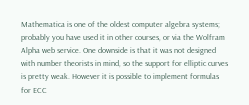Mathematica is one of the oldest computer algebra systems; probably you have used it in other courses, or via the Wolfram Alpha web service. One downside is that it was not designed with number theorists in mind, so the support for elliptic curves is pretty weak. However it is possible to implement formulas for ECC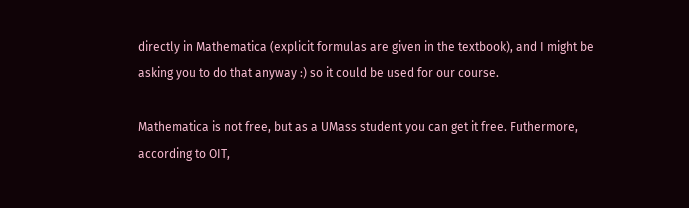directly in Mathematica (explicit formulas are given in the textbook), and I might be asking you to do that anyway :) so it could be used for our course.

Mathematica is not free, but as a UMass student you can get it free. Futhermore, according to OIT,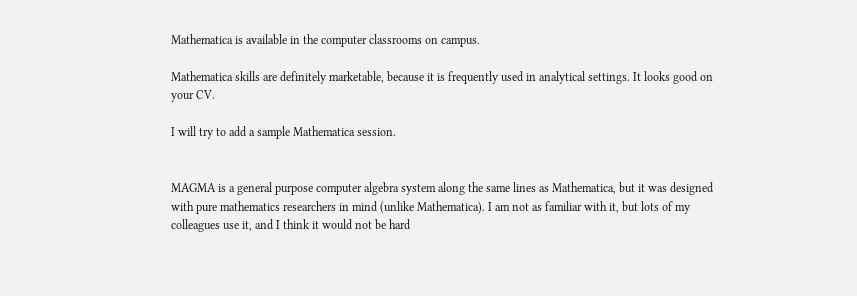Mathematica is available in the computer classrooms on campus.

Mathematica skills are definitely marketable, because it is frequently used in analytical settings. It looks good on your CV.

I will try to add a sample Mathematica session.


MAGMA is a general purpose computer algebra system along the same lines as Mathematica, but it was designed with pure mathematics researchers in mind (unlike Mathematica). I am not as familiar with it, but lots of my colleagues use it, and I think it would not be hard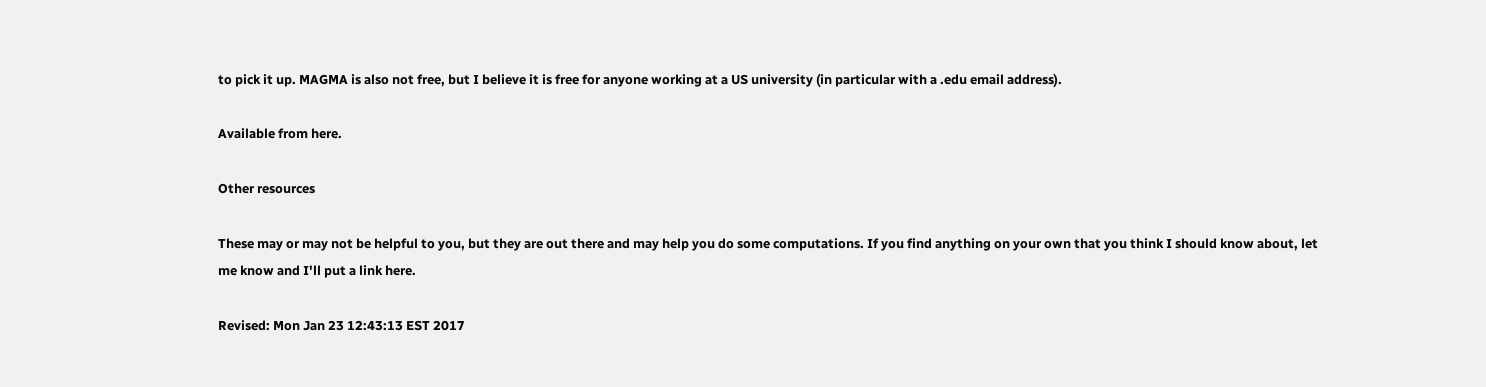to pick it up. MAGMA is also not free, but I believe it is free for anyone working at a US university (in particular with a .edu email address).

Available from here.

Other resources

These may or may not be helpful to you, but they are out there and may help you do some computations. If you find anything on your own that you think I should know about, let me know and I'll put a link here.

Revised: Mon Jan 23 12:43:13 EST 2017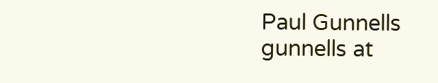Paul Gunnells
gunnells at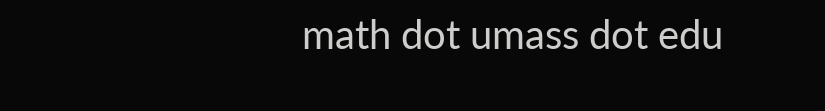math dot umass dot edu